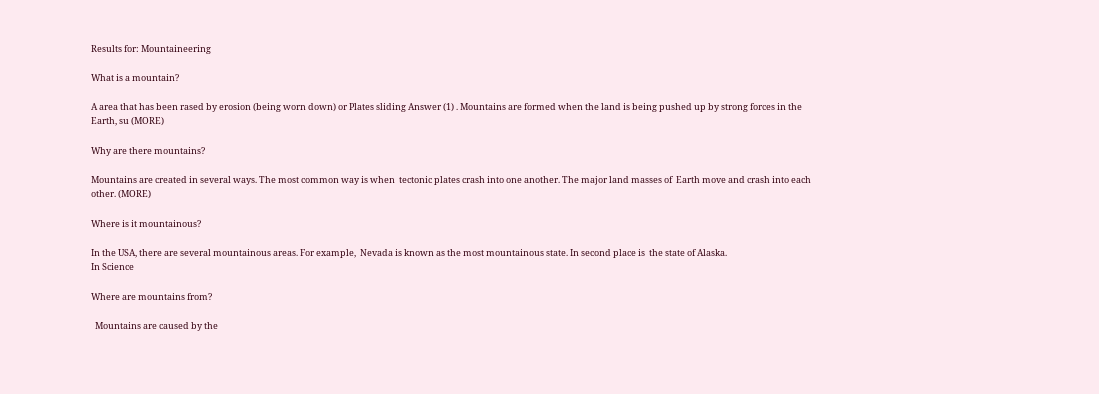Results for: Mountaineering

What is a mountain?

A area that has been rased by erosion (being worn down) or Plates sliding Answer (1) . Mountains are formed when the land is being pushed up by strong forces in the Earth, su (MORE)

Why are there mountains?

Mountains are created in several ways. The most common way is when  tectonic plates crash into one another. The major land masses of  Earth move and crash into each other. (MORE)

Where is it mountainous?

In the USA, there are several mountainous areas. For example,  Nevada is known as the most mountainous state. In second place is  the state of Alaska.
In Science

Where are mountains from?

  Mountains are caused by the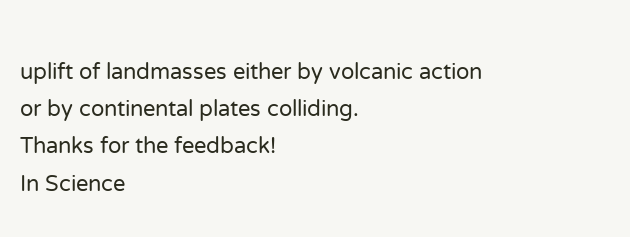uplift of landmasses either by volcanic action or by continental plates colliding.
Thanks for the feedback!
In Science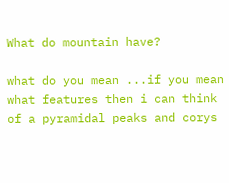What do mountain have?

what do you mean ...if you mean what features then i can think of a pyramidal peaks and corys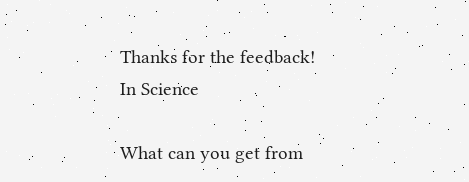Thanks for the feedback!
In Science

What can you get from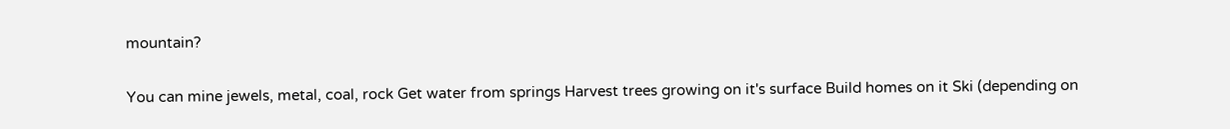mountain?

You can mine jewels, metal, coal, rock Get water from springs Harvest trees growing on it's surface Build homes on it Ski (depending on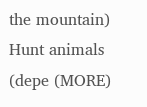the mountain) Hunt animals (depe (MORE)